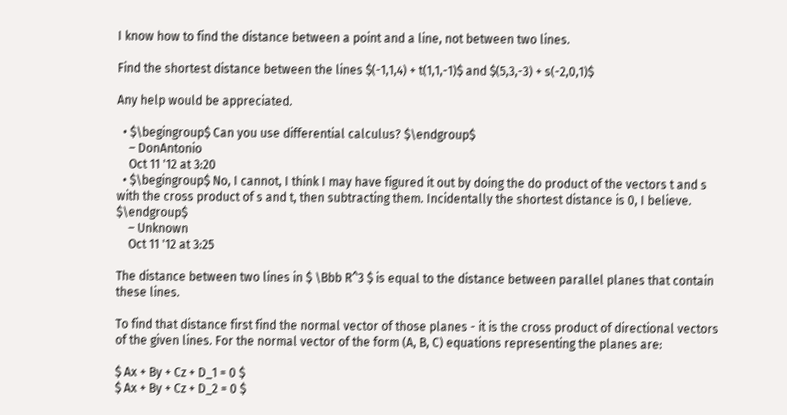I know how to find the distance between a point and a line, not between two lines.

Find the shortest distance between the lines $(-1,1,4) + t(1,1,-1)$ and $(5,3,-3) + s(-2,0,1)$

Any help would be appreciated.

  • $\begingroup$ Can you use differential calculus? $\endgroup$
    – DonAntonio
    Oct 11 '12 at 3:20
  • $\begingroup$ No, I cannot, I think I may have figured it out by doing the do product of the vectors t and s with the cross product of s and t, then subtracting them. Incidentally the shortest distance is 0, I believe. $\endgroup$
    – Unknown
    Oct 11 '12 at 3:25

The distance between two lines in $ \Bbb R^3 $ is equal to the distance between parallel planes that contain these lines.

To find that distance first find the normal vector of those planes - it is the cross product of directional vectors of the given lines. For the normal vector of the form (A, B, C) equations representing the planes are:

$ Ax + By + Cz + D_1 = 0 $
$ Ax + By + Cz + D_2 = 0 $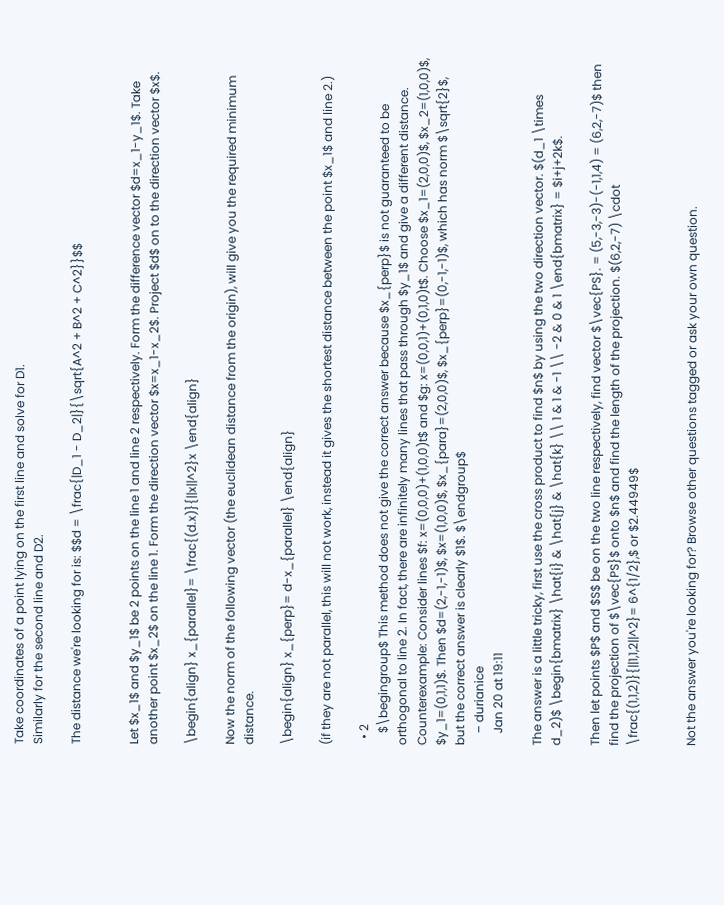Take coordinates of a point lying on the first line and solve for D1.
Similarly for the second line and D2.

The distance we're looking for is: $$d = \frac{|D_1 - D_2|}{\sqrt{A^2 + B^2 + C^2}}$$


Let $x_1$ and $y_1$ be 2 points on the line 1 and line 2 respectively. Form the difference vector $d=x_1-y_1$. Take another point $x_2$ on the line 1. Form the direction vector $x=x_1-x_2$. Project $d$ on to the direction vector $x$.

\begin{align} x_{parallel}= \frac{(d.x)}{||x||^2}x \end{align}

Now the norm of the following vector (the euclidean distance from the origin), will give you the required minimum distance.

\begin{align} x_{perp}= d-x_{parallel} \end{align}

(if they are not parallel, this will not work, instead it gives the shortest distance between the point $x_1$ and line 2.)

  • 2
    $\begingroup$ This method does not give the correct answer because $x_{perp}$ is not guaranteed to be orthogonal to line 2. In fact, there are infinitely many lines that pass through $y_1$ and give a different distance. Counterexample: Consider lines $f: x=(0,0,0)+(1,0,0)t$ and $g: x=(0,0,1)+(0,1,0)t$. Choose $x_1=(2,0,0)$, $x_2=(1,0,0)$, $y_1=(0,1,1)$. Then $d=(2,-1,-1)$, $x=(1,0,0)$, $x_{para}=(2,0,0)$, $x_{perp}=(0,-1,-1)$, which has norm $\sqrt{2}$, but the correct answer is clearly $1$. $\endgroup$
    – durianice
    Jan 20 at 19:11

The answer is a little tricky, first use the cross product to find $n$ by using the two direction vector. $(d_1 \times d_2)$ \begin{bmatrix} \hat{i} & \hat{j} & \hat{k} \\ 1 & 1 & -1 \\ -2 & 0 & 1 \end{bmatrix} = $i+j+2k$.

Then let points $P$ and $S$ be on the two line respectively, find vector $\vec{PS}. = (5,-3,-3)-(-1,1,4) = (6,2,-7)$ then find the projection of $\vec{PS}$ onto $n$ and find the length of the projection. $(6,2,-7) \cdot \frac{(1,1,2)}{||1,1,2||^2}= 6^{1/2},$ or $2.44949$


Not the answer you're looking for? Browse other questions tagged or ask your own question.